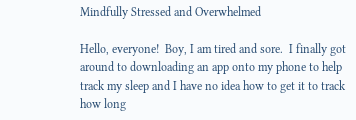Mindfully Stressed and Overwhelmed

Hello, everyone!  Boy, I am tired and sore.  I finally got around to downloading an app onto my phone to help track my sleep and I have no idea how to get it to track how long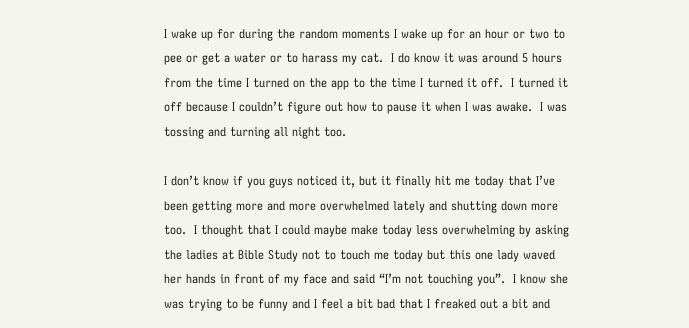I wake up for during the random moments I wake up for an hour or two to pee or get a water or to harass my cat.  I do know it was around 5 hours from the time I turned on the app to the time I turned it off.  I turned it off because I couldn’t figure out how to pause it when I was awake.  I was tossing and turning all night too.

I don’t know if you guys noticed it, but it finally hit me today that I’ve been getting more and more overwhelmed lately and shutting down more too.  I thought that I could maybe make today less overwhelming by asking the ladies at Bible Study not to touch me today but this one lady waved her hands in front of my face and said “I’m not touching you”.  I know she was trying to be funny and I feel a bit bad that I freaked out a bit and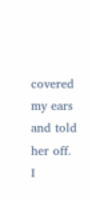covered my ears and told her off.  I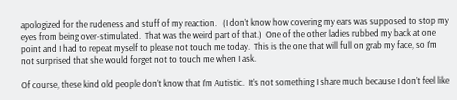apologized for the rudeness and stuff of my reaction.   (I don’t know how covering my ears was supposed to stop my eyes from being over-stimulated.  That was the weird part of that.)  One of the other ladies rubbed my back at one point and I had to repeat myself to please not touch me today.  This is the one that will full on grab my face, so I’m not surprised that she would forget not to touch me when I ask.

Of course, these kind old people don’t know that I’m Autistic.  It’s not something I share much because I don’t feel like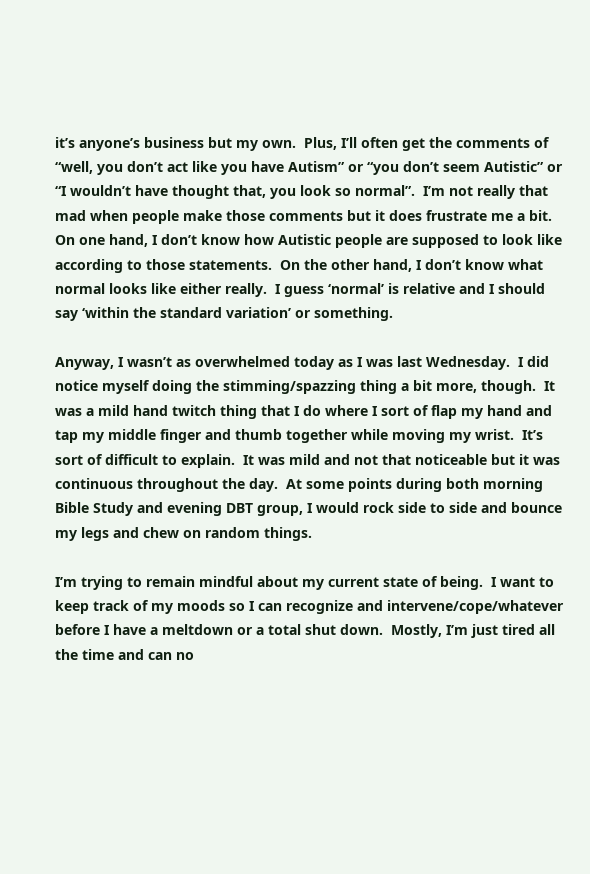it’s anyone’s business but my own.  Plus, I’ll often get the comments of “well, you don’t act like you have Autism” or “you don’t seem Autistic” or “I wouldn’t have thought that, you look so normal”.  I’m not really that mad when people make those comments but it does frustrate me a bit.  On one hand, I don’t know how Autistic people are supposed to look like according to those statements.  On the other hand, I don’t know what normal looks like either really.  I guess ‘normal’ is relative and I should say ‘within the standard variation’ or something.

Anyway, I wasn’t as overwhelmed today as I was last Wednesday.  I did notice myself doing the stimming/spazzing thing a bit more, though.  It was a mild hand twitch thing that I do where I sort of flap my hand and tap my middle finger and thumb together while moving my wrist.  It’s sort of difficult to explain.  It was mild and not that noticeable but it was continuous throughout the day.  At some points during both morning Bible Study and evening DBT group, I would rock side to side and bounce my legs and chew on random things.

I’m trying to remain mindful about my current state of being.  I want to keep track of my moods so I can recognize and intervene/cope/whatever before I have a meltdown or a total shut down.  Mostly, I’m just tired all the time and can no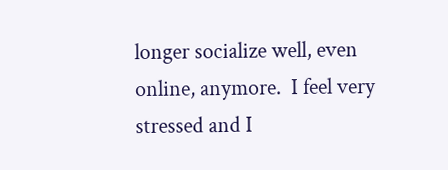longer socialize well, even online, anymore.  I feel very stressed and I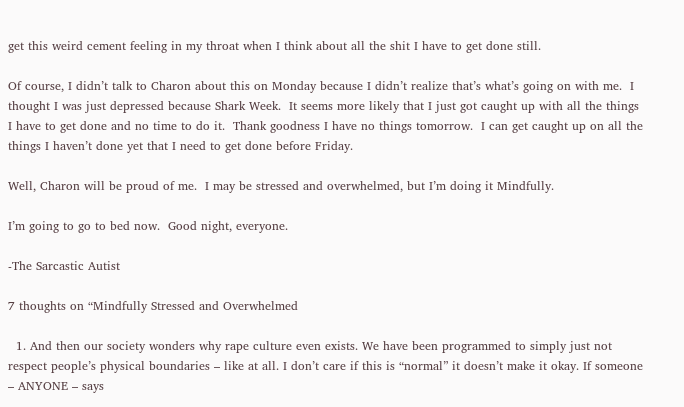get this weird cement feeling in my throat when I think about all the shit I have to get done still.

Of course, I didn’t talk to Charon about this on Monday because I didn’t realize that’s what’s going on with me.  I thought I was just depressed because Shark Week.  It seems more likely that I just got caught up with all the things I have to get done and no time to do it.  Thank goodness I have no things tomorrow.  I can get caught up on all the things I haven’t done yet that I need to get done before Friday.

Well, Charon will be proud of me.  I may be stressed and overwhelmed, but I’m doing it Mindfully.

I’m going to go to bed now.  Good night, everyone.

-The Sarcastic Autist

7 thoughts on “Mindfully Stressed and Overwhelmed

  1. And then our society wonders why rape culture even exists. We have been programmed to simply just not respect people’s physical boundaries – like at all. I don’t care if this is “normal” it doesn’t make it okay. If someone – ANYONE – says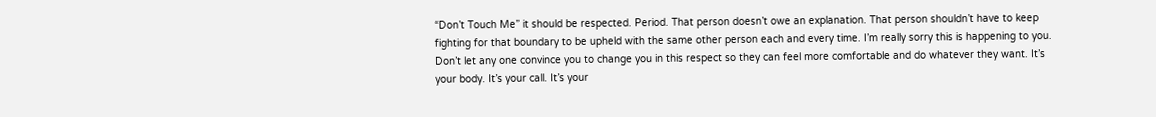“Don’t Touch Me” it should be respected. Period. That person doesn’t owe an explanation. That person shouldn’t have to keep fighting for that boundary to be upheld with the same other person each and every time. I’m really sorry this is happening to you. Don’t let any one convince you to change you in this respect so they can feel more comfortable and do whatever they want. It’s your body. It’s your call. It’s your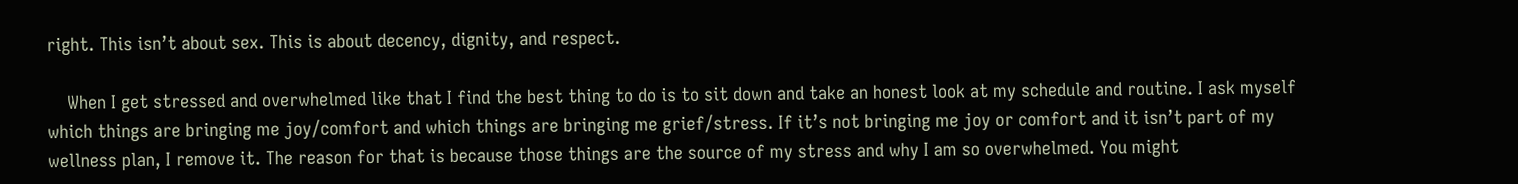right. This isn’t about sex. This is about decency, dignity, and respect.

    When I get stressed and overwhelmed like that I find the best thing to do is to sit down and take an honest look at my schedule and routine. I ask myself which things are bringing me joy/comfort and which things are bringing me grief/stress. If it’s not bringing me joy or comfort and it isn’t part of my wellness plan, I remove it. The reason for that is because those things are the source of my stress and why I am so overwhelmed. You might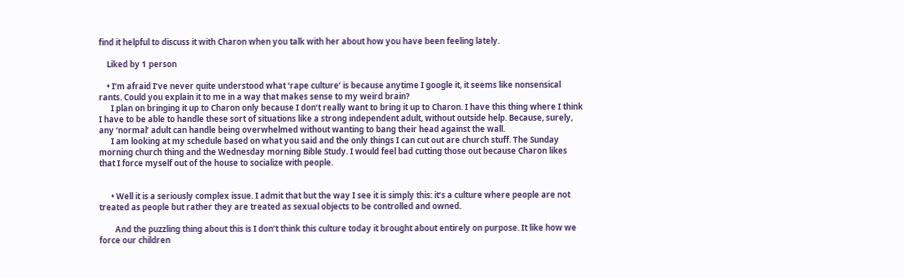find it helpful to discuss it with Charon when you talk with her about how you have been feeling lately.

    Liked by 1 person

    • I’m afraid I’ve never quite understood what ‘rape culture’ is because anytime I google it, it seems like nonsensical rants. Could you explain it to me in a way that makes sense to my weird brain?
      I plan on bringing it up to Charon only because I don’t really want to bring it up to Charon. I have this thing where I think I have to be able to handle these sort of situations like a strong independent adult, without outside help. Because, surely, any ‘normal’ adult can handle being overwhelmed without wanting to bang their head against the wall.
      I am looking at my schedule based on what you said and the only things I can cut out are church stuff. The Sunday morning church thing and the Wednesday morning Bible Study. I would feel bad cutting those out because Charon likes that I force myself out of the house to socialize with people.


      • Well it is a seriously complex issue. I admit that but the way I see it is simply this: it’s a culture where people are not treated as people but rather they are treated as sexual objects to be controlled and owned.

        And the puzzling thing about this is I don’t think this culture today it brought about entirely on purpose. It like how we force our children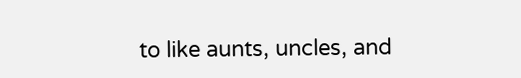to like aunts, uncles, and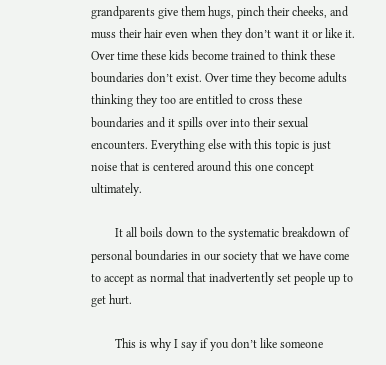grandparents give them hugs, pinch their cheeks, and muss their hair even when they don’t want it or like it. Over time these kids become trained to think these boundaries don’t exist. Over time they become adults thinking they too are entitled to cross these boundaries and it spills over into their sexual encounters. Everything else with this topic is just noise that is centered around this one concept ultimately.

        It all boils down to the systematic breakdown of personal boundaries in our society that we have come to accept as normal that inadvertently set people up to get hurt.

        This is why I say if you don’t like someone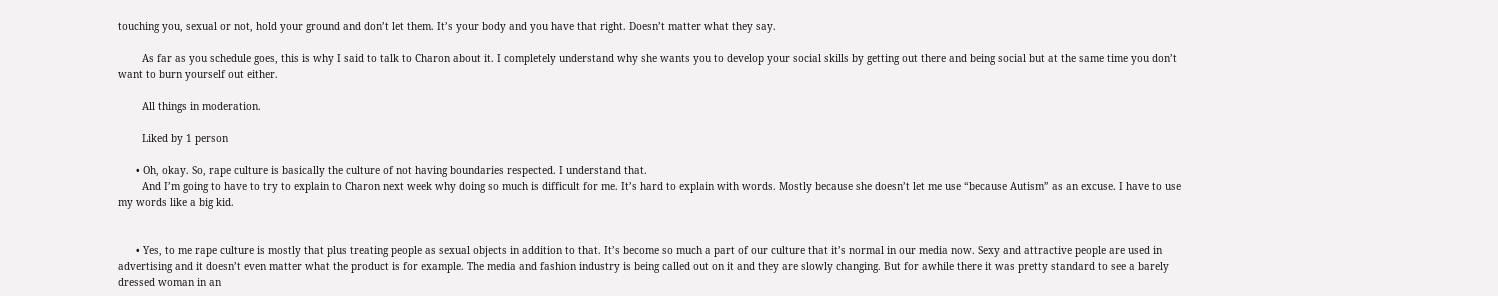touching you, sexual or not, hold your ground and don’t let them. It’s your body and you have that right. Doesn’t matter what they say.

        As far as you schedule goes, this is why I said to talk to Charon about it. I completely understand why she wants you to develop your social skills by getting out there and being social but at the same time you don’t want to burn yourself out either.

        All things in moderation.

        Liked by 1 person

      • Oh, okay. So, rape culture is basically the culture of not having boundaries respected. I understand that.
        And I’m going to have to try to explain to Charon next week why doing so much is difficult for me. It’s hard to explain with words. Mostly because she doesn’t let me use “because Autism” as an excuse. I have to use my words like a big kid.


      • Yes, to me rape culture is mostly that plus treating people as sexual objects in addition to that. It’s become so much a part of our culture that it’s normal in our media now. Sexy and attractive people are used in advertising and it doesn’t even matter what the product is for example. The media and fashion industry is being called out on it and they are slowly changing. But for awhile there it was pretty standard to see a barely dressed woman in an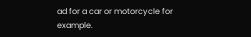ad for a car or motorcycle for example.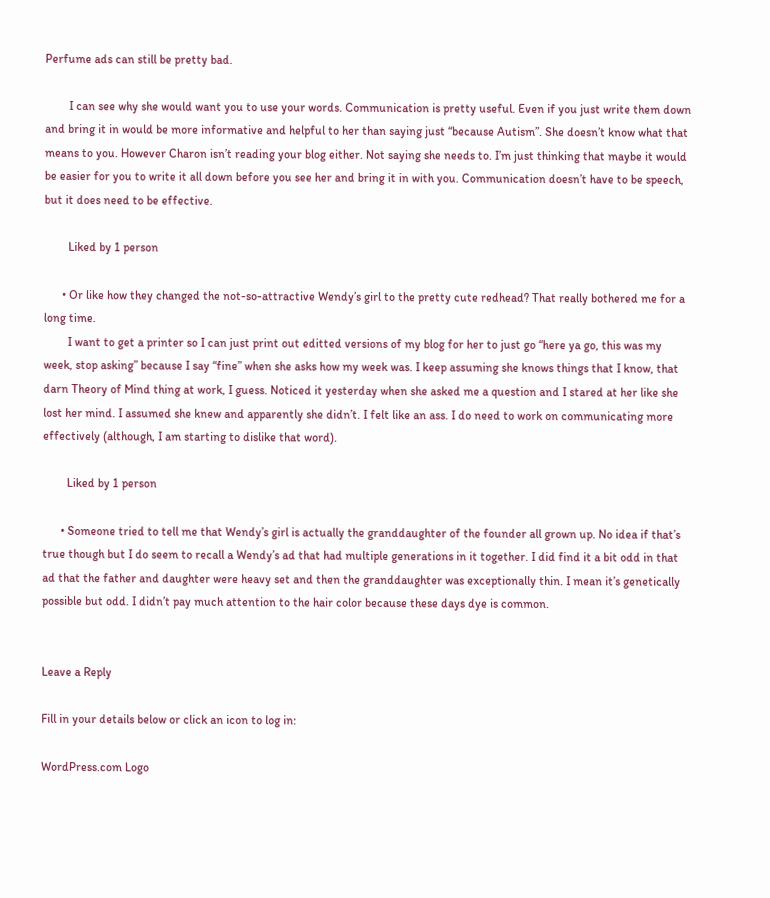Perfume ads can still be pretty bad.

        I can see why she would want you to use your words. Communication is pretty useful. Even if you just write them down and bring it in would be more informative and helpful to her than saying just “because Autism”. She doesn’t know what that means to you. However Charon isn’t reading your blog either. Not saying she needs to. I’m just thinking that maybe it would be easier for you to write it all down before you see her and bring it in with you. Communication doesn’t have to be speech, but it does need to be effective.

        Liked by 1 person

      • Or like how they changed the not-so-attractive Wendy’s girl to the pretty cute redhead? That really bothered me for a long time.
        I want to get a printer so I can just print out editted versions of my blog for her to just go “here ya go, this was my week, stop asking” because I say “fine” when she asks how my week was. I keep assuming she knows things that I know, that darn Theory of Mind thing at work, I guess. Noticed it yesterday when she asked me a question and I stared at her like she lost her mind. I assumed she knew and apparently she didn’t. I felt like an ass. I do need to work on communicating more effectively (although, I am starting to dislike that word).

        Liked by 1 person

      • Someone tried to tell me that Wendy’s girl is actually the granddaughter of the founder all grown up. No idea if that’s true though but I do seem to recall a Wendy’s ad that had multiple generations in it together. I did find it a bit odd in that ad that the father and daughter were heavy set and then the granddaughter was exceptionally thin. I mean it’s genetically possible but odd. I didn’t pay much attention to the hair color because these days dye is common.


Leave a Reply

Fill in your details below or click an icon to log in:

WordPress.com Logo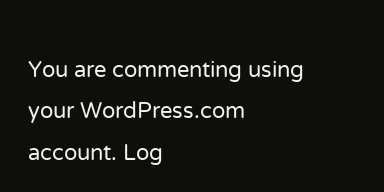You are commenting using your WordPress.com account. Log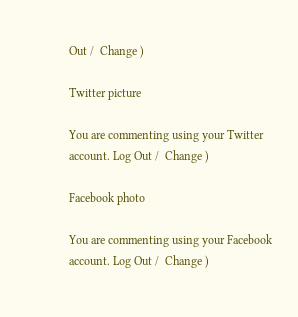Out /  Change )

Twitter picture

You are commenting using your Twitter account. Log Out /  Change )

Facebook photo

You are commenting using your Facebook account. Log Out /  Change )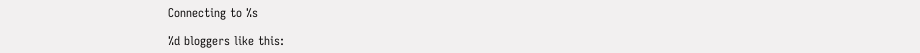Connecting to %s

%d bloggers like this: